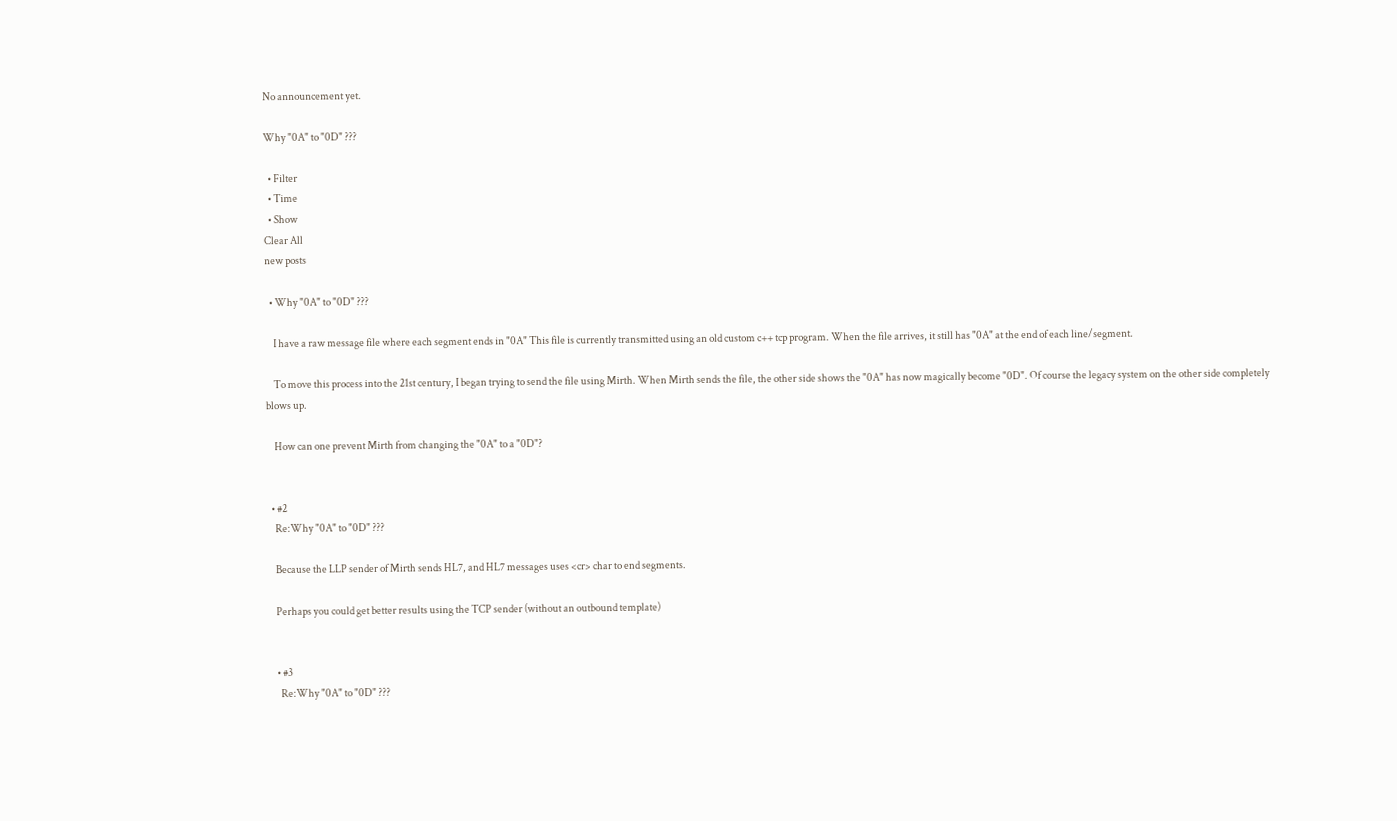No announcement yet.

Why "0A" to "0D" ???

  • Filter
  • Time
  • Show
Clear All
new posts

  • Why "0A" to "0D" ???

    I have a raw message file where each segment ends in "0A" This file is currently transmitted using an old custom c++ tcp program. When the file arrives, it still has "0A" at the end of each line/segment.

    To move this process into the 21st century, I began trying to send the file using Mirth. When Mirth sends the file, the other side shows the "0A" has now magically become "0D". Of course the legacy system on the other side completely blows up.

    How can one prevent Mirth from changing the "0A" to a "0D"?


  • #2
    Re:Why "0A" to "0D" ???

    Because the LLP sender of Mirth sends HL7, and HL7 messages uses <cr> char to end segments.

    Perhaps you could get better results using the TCP sender (without an outbound template)


    • #3
      Re:Why "0A" to "0D" ???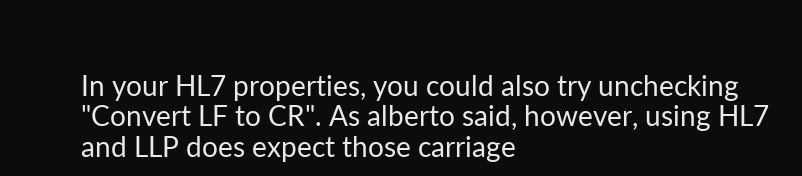In your HL7 properties, you could also try unchecking "Convert LF to CR". As alberto said, however, using HL7 and LLP does expect those carriage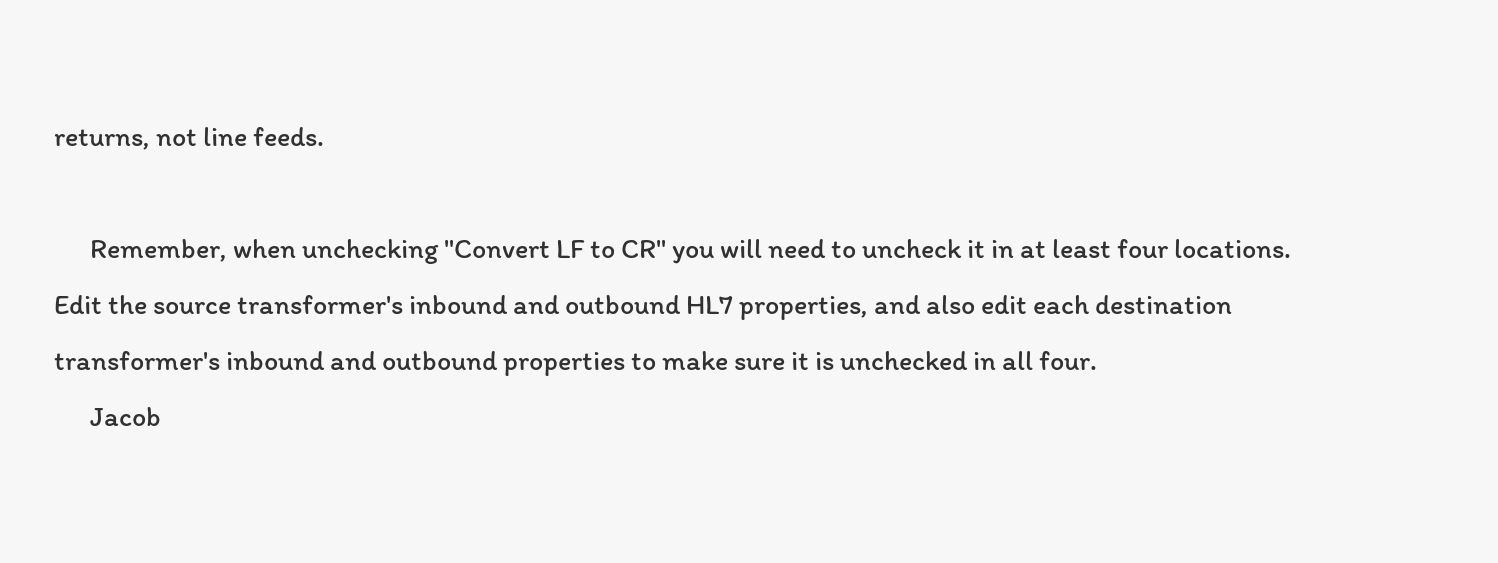returns, not line feeds.

      Remember, when unchecking "Convert LF to CR" you will need to uncheck it in at least four locations. Edit the source transformer's inbound and outbound HL7 properties, and also edit each destination transformer's inbound and outbound properties to make sure it is unchecked in all four.
      Jacob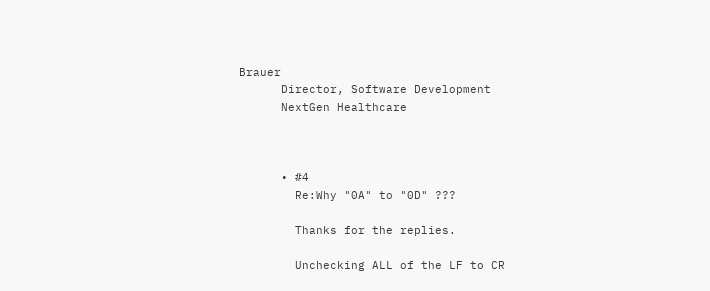Brauer
      Director, Software Development
      NextGen Healthcare



      • #4
        Re:Why "0A" to "0D" ???

        Thanks for the replies.

        Unchecking ALL of the LF to CR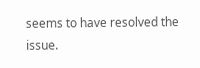seems to have resolved the issue.